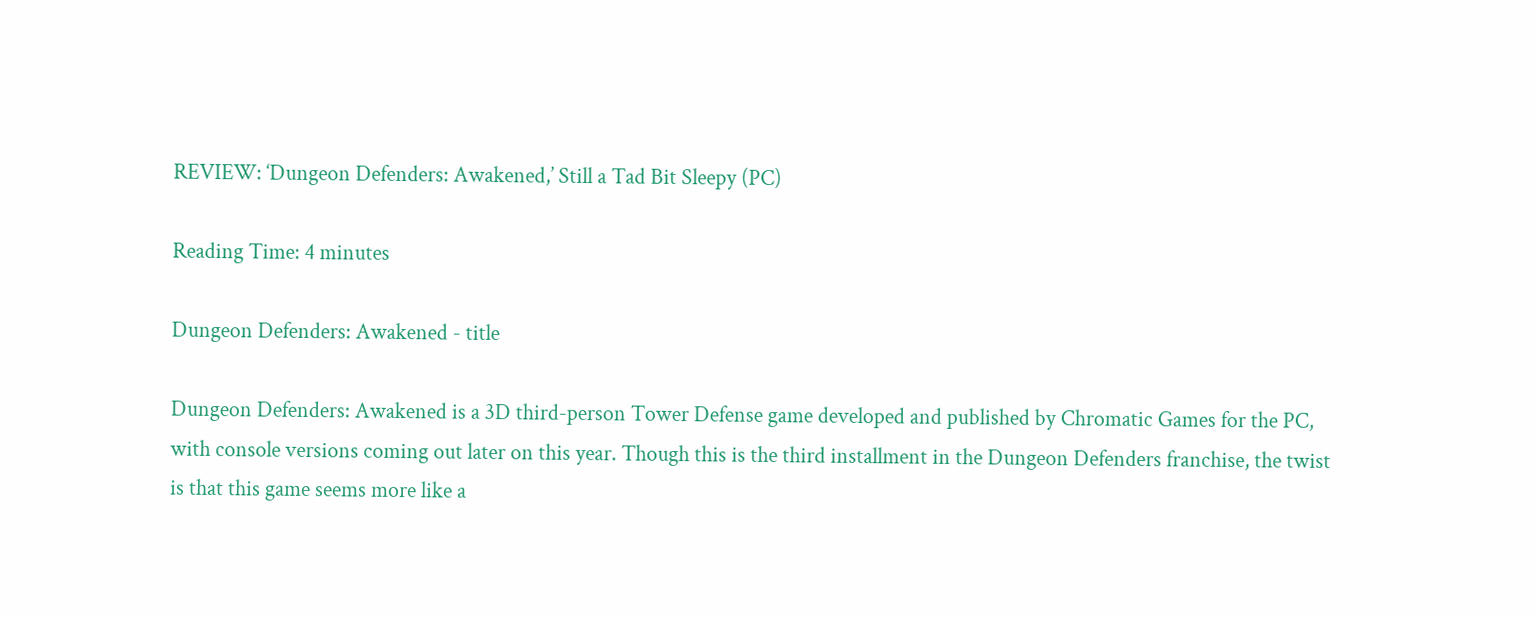REVIEW: ‘Dungeon Defenders: Awakened,’ Still a Tad Bit Sleepy (PC)

Reading Time: 4 minutes

Dungeon Defenders: Awakened - title

Dungeon Defenders: Awakened is a 3D third-person Tower Defense game developed and published by Chromatic Games for the PC, with console versions coming out later on this year. Though this is the third installment in the Dungeon Defenders franchise, the twist is that this game seems more like a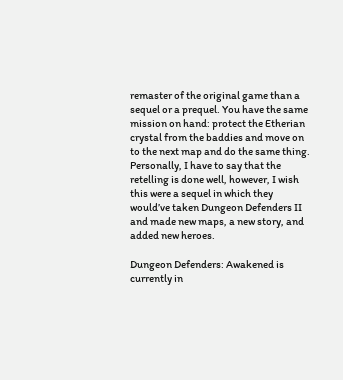remaster of the original game than a sequel or a prequel. You have the same mission on hand: protect the Etherian crystal from the baddies and move on to the next map and do the same thing. Personally, I have to say that the retelling is done well, however, I wish this were a sequel in which they would’ve taken Dungeon Defenders II and made new maps, a new story, and added new heroes.

Dungeon Defenders: Awakened is currently in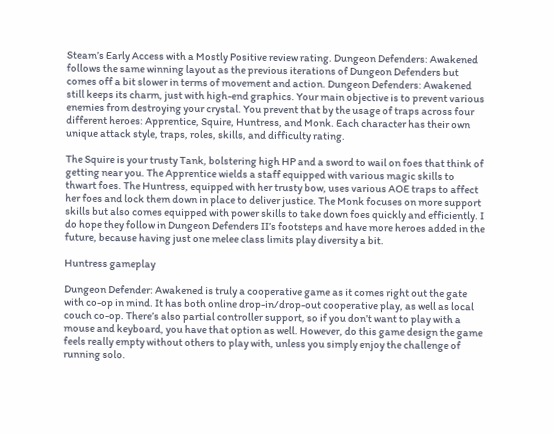Steam’s Early Access with a Mostly Positive review rating. Dungeon Defenders: Awakened follows the same winning layout as the previous iterations of Dungeon Defenders but comes off a bit slower in terms of movement and action. Dungeon Defenders: Awakened still keeps its charm, just with high-end graphics. Your main objective is to prevent various enemies from destroying your crystal. You prevent that by the usage of traps across four different heroes: Apprentice, Squire, Huntress, and Monk. Each character has their own unique attack style, traps, roles, skills, and difficulty rating.

The Squire is your trusty Tank, bolstering high HP and a sword to wail on foes that think of getting near you. The Apprentice wields a staff equipped with various magic skills to thwart foes. The Huntress, equipped with her trusty bow, uses various AOE traps to affect her foes and lock them down in place to deliver justice. The Monk focuses on more support skills but also comes equipped with power skills to take down foes quickly and efficiently. I do hope they follow in Dungeon Defenders II’s footsteps and have more heroes added in the future, because having just one melee class limits play diversity a bit.

Huntress gameplay

Dungeon Defender: Awakened is truly a cooperative game as it comes right out the gate with co-op in mind. It has both online drop-in/drop-out cooperative play, as well as local couch co-op. There’s also partial controller support, so if you don’t want to play with a mouse and keyboard, you have that option as well. However, do this game design the game feels really empty without others to play with, unless you simply enjoy the challenge of running solo.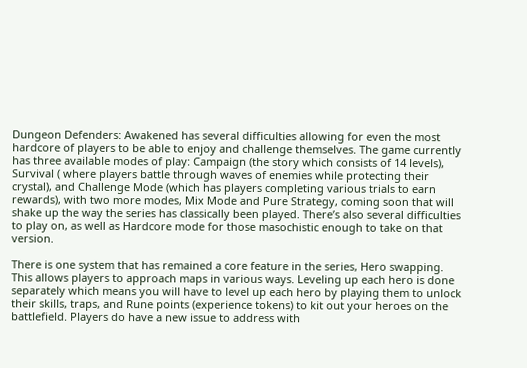Dungeon Defenders: Awakened has several difficulties allowing for even the most hardcore of players to be able to enjoy and challenge themselves. The game currently has three available modes of play: Campaign (the story which consists of 14 levels), Survival ( where players battle through waves of enemies while protecting their crystal), and Challenge Mode (which has players completing various trials to earn rewards), with two more modes, Mix Mode and Pure Strategy, coming soon that will shake up the way the series has classically been played. There’s also several difficulties to play on, as well as Hardcore mode for those masochistic enough to take on that version.

There is one system that has remained a core feature in the series, Hero swapping. This allows players to approach maps in various ways. Leveling up each hero is done separately which means you will have to level up each hero by playing them to unlock their skills, traps, and Rune points (experience tokens) to kit out your heroes on the battlefield. Players do have a new issue to address with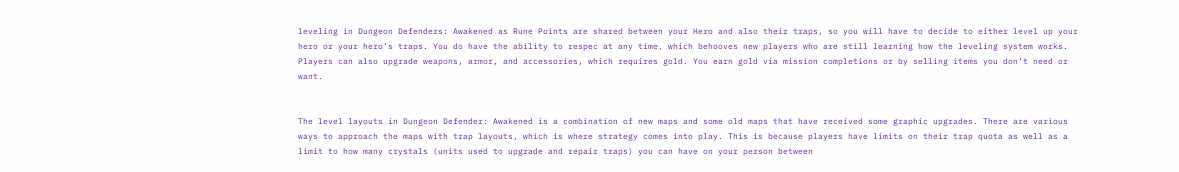leveling in Dungeon Defenders: Awakened as Rune Points are shared between your Hero and also their traps, so you will have to decide to either level up your hero or your hero’s traps. You do have the ability to respec at any time, which behooves new players who are still learning how the leveling system works. Players can also upgrade weapons, armor, and accessories, which requires gold. You earn gold via mission completions or by selling items you don’t need or want.


The level layouts in Dungeon Defender: Awakened is a combination of new maps and some old maps that have received some graphic upgrades. There are various ways to approach the maps with trap layouts, which is where strategy comes into play. This is because players have limits on their trap quota as well as a limit to how many crystals (units used to upgrade and repair traps) you can have on your person between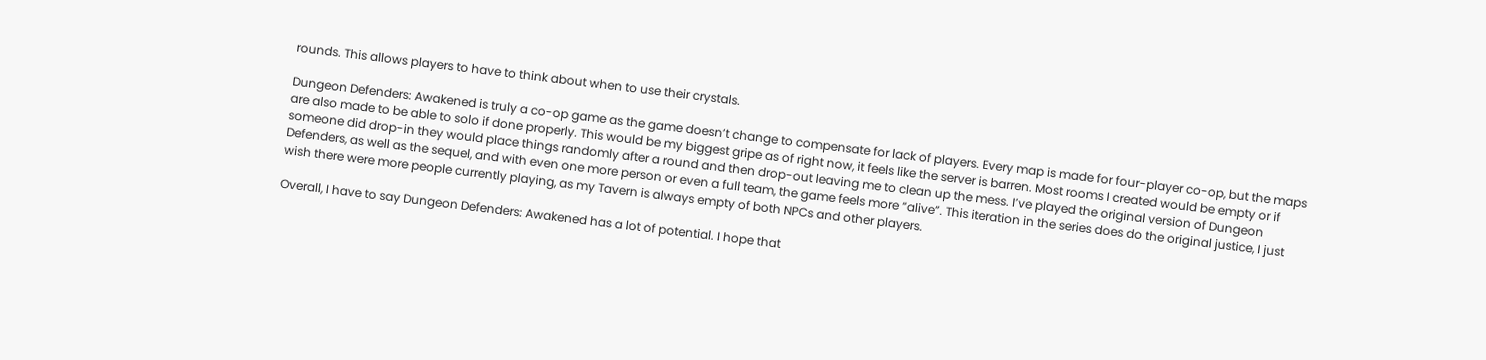rounds. This allows players to have to think about when to use their crystals.

Dungeon Defenders: Awakened is truly a co-op game as the game doesn’t change to compensate for lack of players. Every map is made for four-player co-op, but the maps are also made to be able to solo if done properly. This would be my biggest gripe as of right now, it feels like the server is barren. Most rooms I created would be empty or if someone did drop-in they would place things randomly after a round and then drop-out leaving me to clean up the mess. I’ve played the original version of Dungeon Defenders, as well as the sequel, and with even one more person or even a full team, the game feels more “alive”. This iteration in the series does do the original justice, I just wish there were more people currently playing, as my Tavern is always empty of both NPCs and other players.

Overall, I have to say Dungeon Defenders: Awakened has a lot of potential. I hope that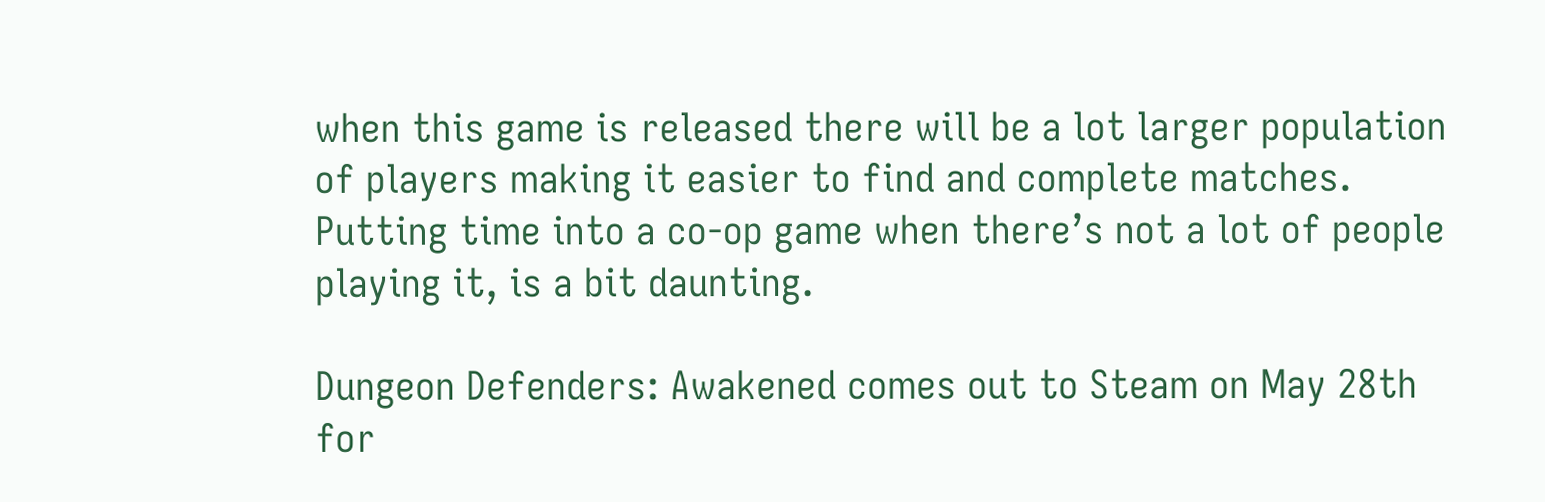when this game is released there will be a lot larger population of players making it easier to find and complete matches. Putting time into a co-op game when there’s not a lot of people playing it, is a bit daunting.

Dungeon Defenders: Awakened comes out to Steam on May 28th for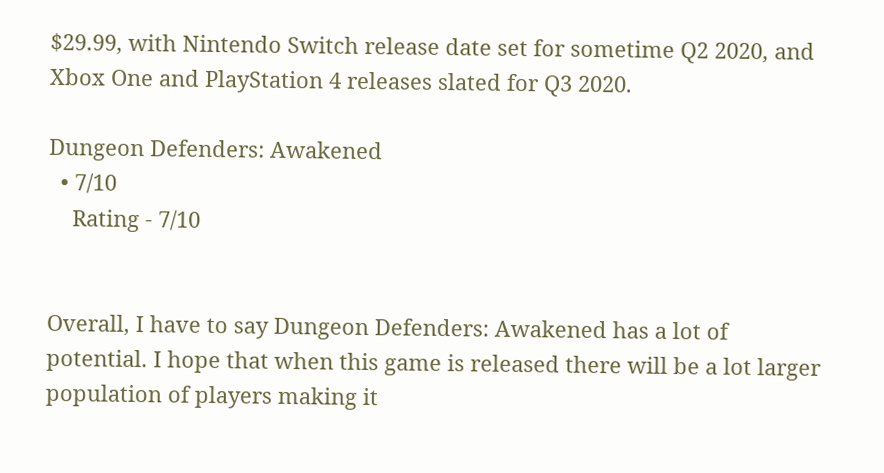$29.99, with Nintendo Switch release date set for sometime Q2 2020, and Xbox One and PlayStation 4 releases slated for Q3 2020.

Dungeon Defenders: Awakened
  • 7/10
    Rating - 7/10


Overall, I have to say Dungeon Defenders: Awakened has a lot of potential. I hope that when this game is released there will be a lot larger population of players making it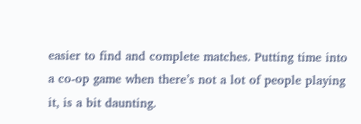easier to find and complete matches. Putting time into a co-op game when there’s not a lot of people playing it, is a bit daunting.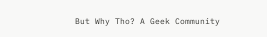But Why Tho? A Geek Community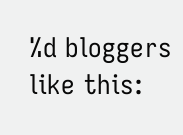%d bloggers like this: